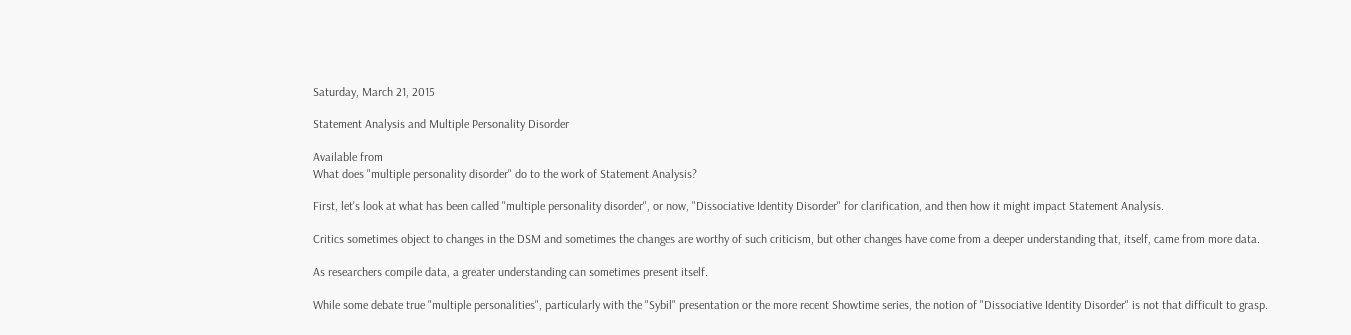Saturday, March 21, 2015

Statement Analysis and Multiple Personality Disorder

Available from
What does "multiple personality disorder" do to the work of Statement Analysis?

First, let's look at what has been called "multiple personality disorder", or now, "Dissociative Identity Disorder" for clarification, and then how it might impact Statement Analysis.

Critics sometimes object to changes in the DSM and sometimes the changes are worthy of such criticism, but other changes have come from a deeper understanding that, itself, came from more data.

As researchers compile data, a greater understanding can sometimes present itself.

While some debate true "multiple personalities", particularly with the "Sybil" presentation or the more recent Showtime series, the notion of "Dissociative Identity Disorder" is not that difficult to grasp.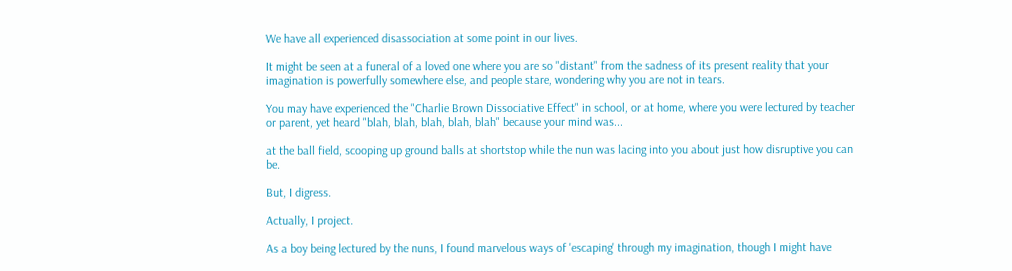We have all experienced disassociation at some point in our lives.

It might be seen at a funeral of a loved one where you are so "distant" from the sadness of its present reality that your imagination is powerfully somewhere else, and people stare, wondering why you are not in tears.

You may have experienced the "Charlie Brown Dissociative Effect" in school, or at home, where you were lectured by teacher or parent, yet heard "blah, blah, blah, blah, blah" because your mind was...

at the ball field, scooping up ground balls at shortstop while the nun was lacing into you about just how disruptive you can be.

But, I digress.

Actually, I project.

As a boy being lectured by the nuns, I found marvelous ways of 'escaping' through my imagination, though I might have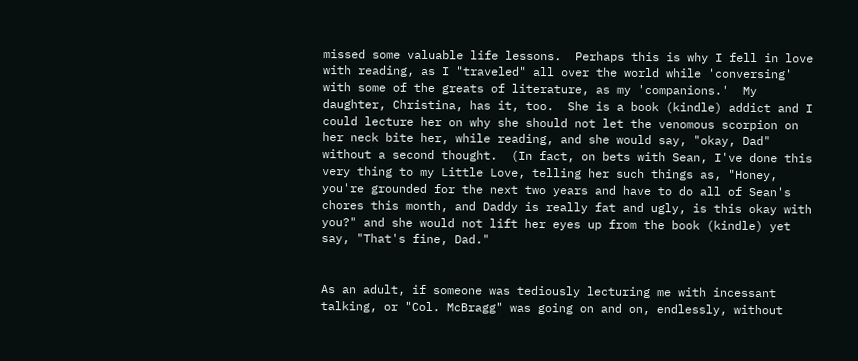missed some valuable life lessons.  Perhaps this is why I fell in love with reading, as I "traveled" all over the world while 'conversing' with some of the greats of literature, as my 'companions.'  My daughter, Christina, has it, too.  She is a book (kindle) addict and I could lecture her on why she should not let the venomous scorpion on her neck bite her, while reading, and she would say, "okay, Dad" without a second thought.  (In fact, on bets with Sean, I've done this very thing to my Little Love, telling her such things as, "Honey, you're grounded for the next two years and have to do all of Sean's chores this month, and Daddy is really fat and ugly, is this okay with you?" and she would not lift her eyes up from the book (kindle) yet say, "That's fine, Dad."


As an adult, if someone was tediously lecturing me with incessant talking, or "Col. McBragg" was going on and on, endlessly, without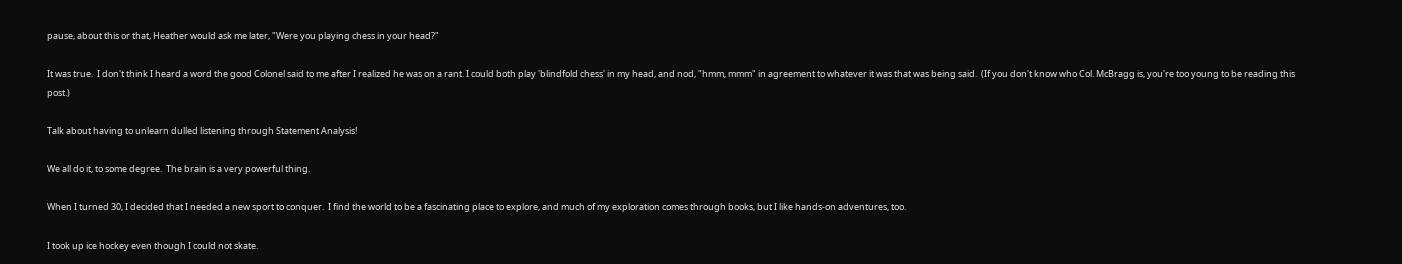pause, about this or that, Heather would ask me later, "Were you playing chess in your head?"

It was true.  I don't think I heard a word the good Colonel said to me after I realized he was on a rant. I could both play 'blindfold chess' in my head, and nod, "hmm, mmm" in agreement to whatever it was that was being said.  (If you don't know who Col. McBragg is, you're too young to be reading this post.)

Talk about having to unlearn dulled listening through Statement Analysis!

We all do it, to some degree.  The brain is a very powerful thing.

When I turned 30, I decided that I needed a new sport to conquer.  I find the world to be a fascinating place to explore, and much of my exploration comes through books, but I like hands-on adventures, too.

I took up ice hockey even though I could not skate.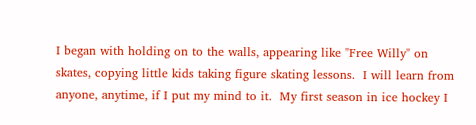I began with holding on to the walls, appearing like "Free Willy" on skates, copying little kids taking figure skating lessons.  I will learn from anyone, anytime, if I put my mind to it.  My first season in ice hockey I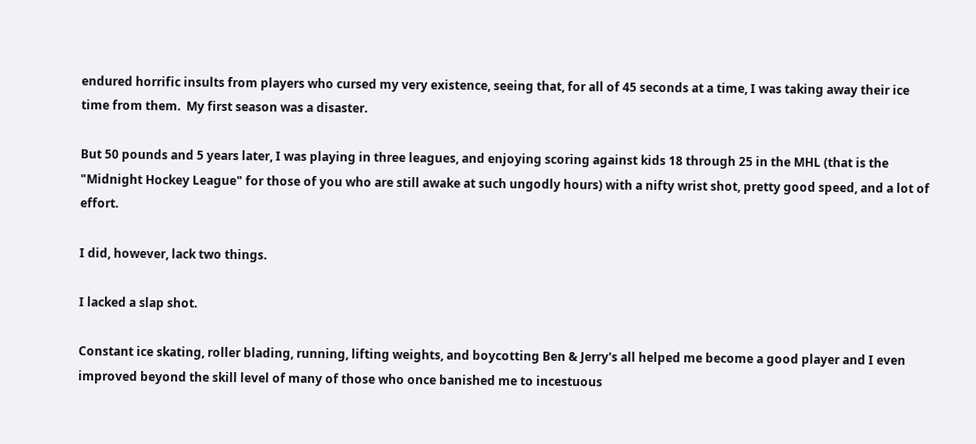endured horrific insults from players who cursed my very existence, seeing that, for all of 45 seconds at a time, I was taking away their ice time from them.  My first season was a disaster.

But 50 pounds and 5 years later, I was playing in three leagues, and enjoying scoring against kids 18 through 25 in the MHL (that is the "Midnight Hockey League" for those of you who are still awake at such ungodly hours) with a nifty wrist shot, pretty good speed, and a lot of effort.

I did, however, lack two things.

I lacked a slap shot.

Constant ice skating, roller blading, running, lifting weights, and boycotting Ben & Jerry's all helped me become a good player and I even improved beyond the skill level of many of those who once banished me to incestuous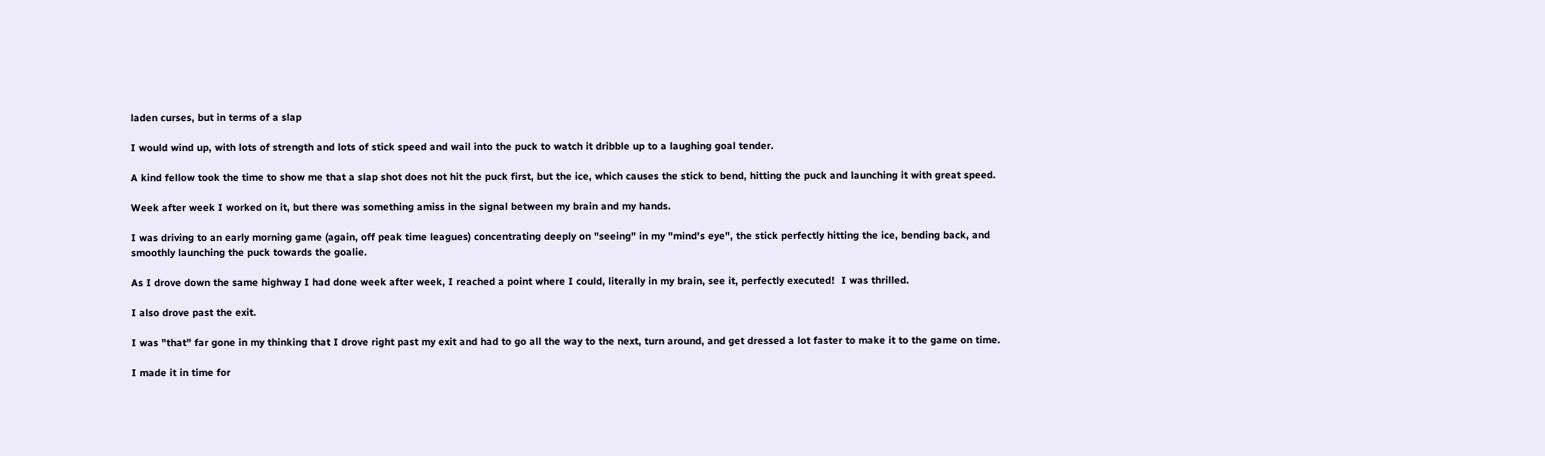laden curses, but in terms of a slap

I would wind up, with lots of strength and lots of stick speed and wail into the puck to watch it dribble up to a laughing goal tender.

A kind fellow took the time to show me that a slap shot does not hit the puck first, but the ice, which causes the stick to bend, hitting the puck and launching it with great speed.

Week after week I worked on it, but there was something amiss in the signal between my brain and my hands.

I was driving to an early morning game (again, off peak time leagues) concentrating deeply on "seeing" in my "mind's eye", the stick perfectly hitting the ice, bending back, and smoothly launching the puck towards the goalie.

As I drove down the same highway I had done week after week, I reached a point where I could, literally in my brain, see it, perfectly executed!  I was thrilled.

I also drove past the exit.

I was "that" far gone in my thinking that I drove right past my exit and had to go all the way to the next, turn around, and get dressed a lot faster to make it to the game on time.

I made it in time for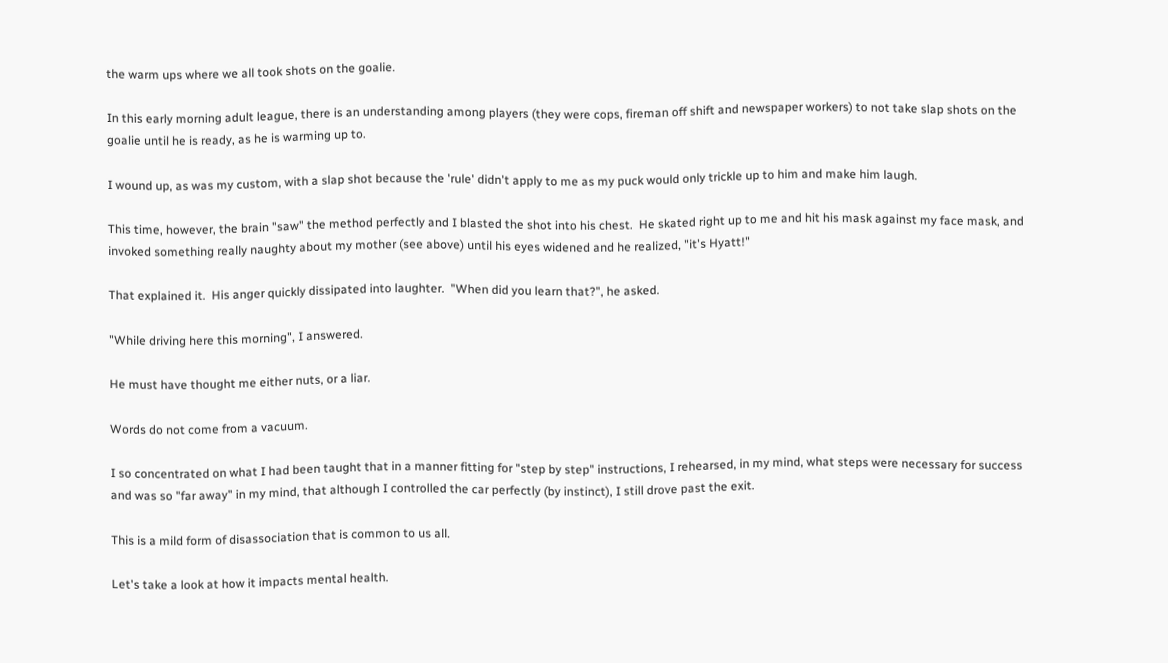the warm ups where we all took shots on the goalie.

In this early morning adult league, there is an understanding among players (they were cops, fireman off shift and newspaper workers) to not take slap shots on the goalie until he is ready, as he is warming up to.

I wound up, as was my custom, with a slap shot because the 'rule' didn't apply to me as my puck would only trickle up to him and make him laugh.

This time, however, the brain "saw" the method perfectly and I blasted the shot into his chest.  He skated right up to me and hit his mask against my face mask, and invoked something really naughty about my mother (see above) until his eyes widened and he realized, "it's Hyatt!"

That explained it.  His anger quickly dissipated into laughter.  "When did you learn that?", he asked.

"While driving here this morning", I answered.

He must have thought me either nuts, or a liar.

Words do not come from a vacuum.

I so concentrated on what I had been taught that in a manner fitting for "step by step" instructions, I rehearsed, in my mind, what steps were necessary for success and was so "far away" in my mind, that although I controlled the car perfectly (by instinct), I still drove past the exit.

This is a mild form of disassociation that is common to us all.

Let's take a look at how it impacts mental health.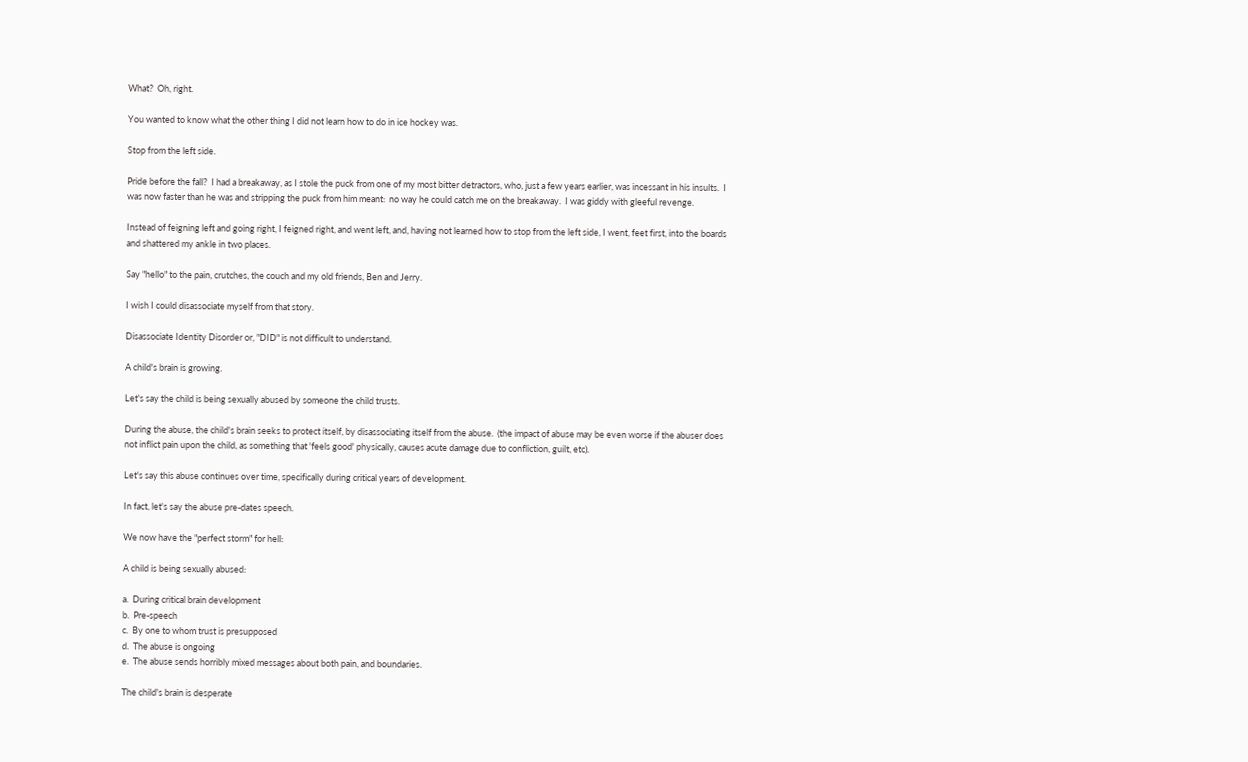What?  Oh, right.

You wanted to know what the other thing I did not learn how to do in ice hockey was.

Stop from the left side.

Pride before the fall?  I had a breakaway, as I stole the puck from one of my most bitter detractors, who, just a few years earlier, was incessant in his insults.  I was now faster than he was and stripping the puck from him meant:  no way he could catch me on the breakaway.  I was giddy with gleeful revenge.

Instead of feigning left and going right, I feigned right, and went left, and, having not learned how to stop from the left side, I went, feet first, into the boards and shattered my ankle in two places.

Say "hello" to the pain, crutches, the couch and my old friends, Ben and Jerry.

I wish I could disassociate myself from that story.

Disassociate Identity Disorder or, "DID" is not difficult to understand.

A child's brain is growing.

Let's say the child is being sexually abused by someone the child trusts.

During the abuse, the child's brain seeks to protect itself, by disassociating itself from the abuse.  (the impact of abuse may be even worse if the abuser does not inflict pain upon the child, as something that 'feels good' physically, causes acute damage due to confliction, guilt, etc).

Let's say this abuse continues over time, specifically during critical years of development.

In fact, let's say the abuse pre-dates speech.

We now have the "perfect storm" for hell:

A child is being sexually abused:

a.  During critical brain development
b.  Pre-speech
c.  By one to whom trust is presupposed
d.  The abuse is ongoing
e.  The abuse sends horribly mixed messages about both pain, and boundaries.

The child's brain is desperate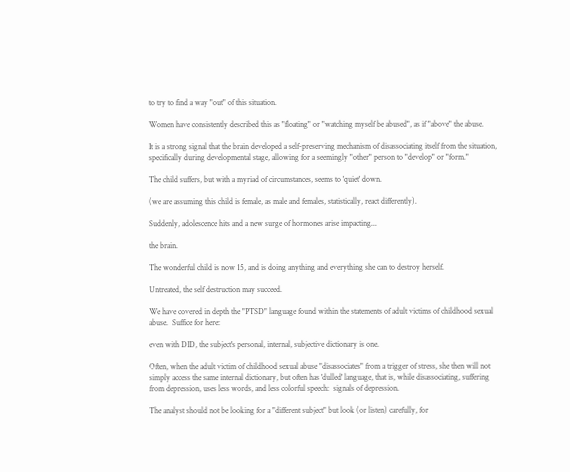to try to find a way "out" of this situation.

Women have consistently described this as "floating" or "watching myself be abused", as if "above" the abuse.

It is a strong signal that the brain developed a self-preserving mechanism of disassociating itself from the situation, specifically during developmental stage, allowing for a seemingly "other" person to "develop" or "form."

The child suffers, but with a myriad of circumstances, seems to 'quiet' down.

(we are assuming this child is female, as male and females, statistically, react differently).

Suddenly, adolescence hits and a new surge of hormones arise impacting...

the brain.

The wonderful child is now 15, and is doing anything and everything she can to destroy herself.

Untreated, the self destruction may succeed.

We have covered in depth the "PTSD" language found within the statements of adult victims of childhood sexual abuse.  Suffice for here:

even with DID, the subject's personal, internal, subjective dictionary is one.

Often, when the adult victim of childhood sexual abuse "disassociates" from a trigger of stress, she then will not simply access the same internal dictionary, but often has 'dulled' language, that is, while disassociating, suffering from depression, uses less words, and less colorful speech:  signals of depression.

The analyst should not be looking for a "different subject" but look (or listen) carefully, for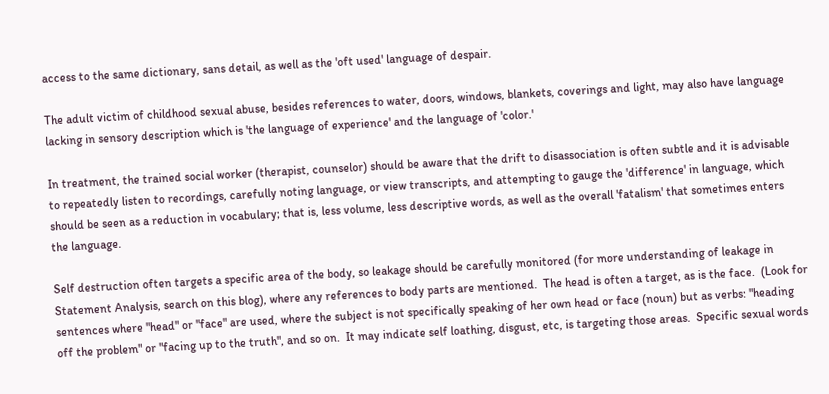access to the same dictionary, sans detail, as well as the 'oft used' language of despair.

The adult victim of childhood sexual abuse, besides references to water, doors, windows, blankets, coverings and light, may also have language lacking in sensory description which is 'the language of experience' and the language of 'color.'

In treatment, the trained social worker (therapist, counselor) should be aware that the drift to disassociation is often subtle and it is advisable to repeatedly listen to recordings, carefully noting language, or view transcripts, and attempting to gauge the 'difference' in language, which should be seen as a reduction in vocabulary; that is, less volume, less descriptive words, as well as the overall 'fatalism' that sometimes enters the language.

Self destruction often targets a specific area of the body, so leakage should be carefully monitored (for more understanding of leakage in Statement Analysis, search on this blog), where any references to body parts are mentioned.  The head is often a target, as is the face.  (Look for sentences where "head" or "face" are used, where the subject is not specifically speaking of her own head or face (noun) but as verbs: "heading off the problem" or "facing up to the truth", and so on.  It may indicate self loathing, disgust, etc, is targeting those areas.  Specific sexual words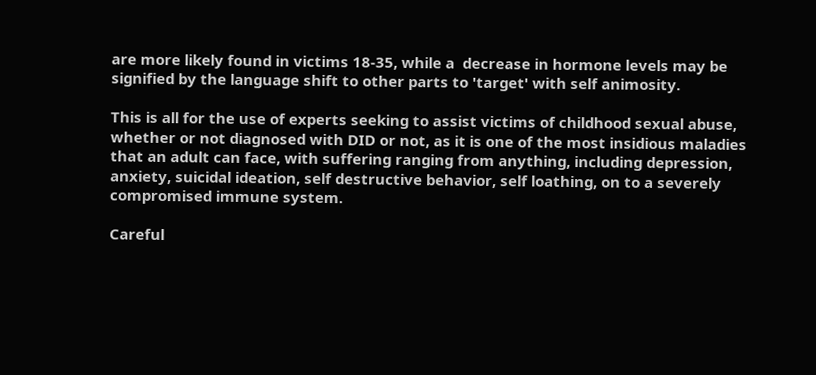are more likely found in victims 18-35, while a  decrease in hormone levels may be signified by the language shift to other parts to 'target' with self animosity.

This is all for the use of experts seeking to assist victims of childhood sexual abuse, whether or not diagnosed with DID or not, as it is one of the most insidious maladies that an adult can face, with suffering ranging from anything, including depression, anxiety, suicidal ideation, self destructive behavior, self loathing, on to a severely compromised immune system.

Careful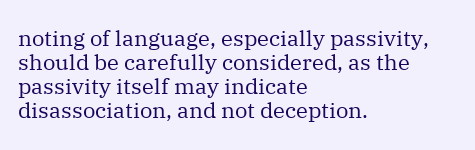noting of language, especially passivity, should be carefully considered, as the passivity itself may indicate disassociation, and not deception.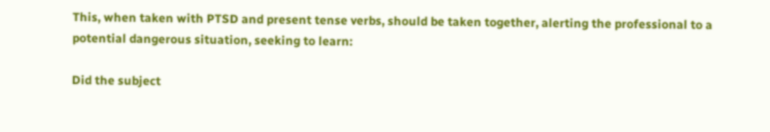This, when taken with PTSD and present tense verbs, should be taken together, alerting the professional to a potential dangerous situation, seeking to learn:

Did the subject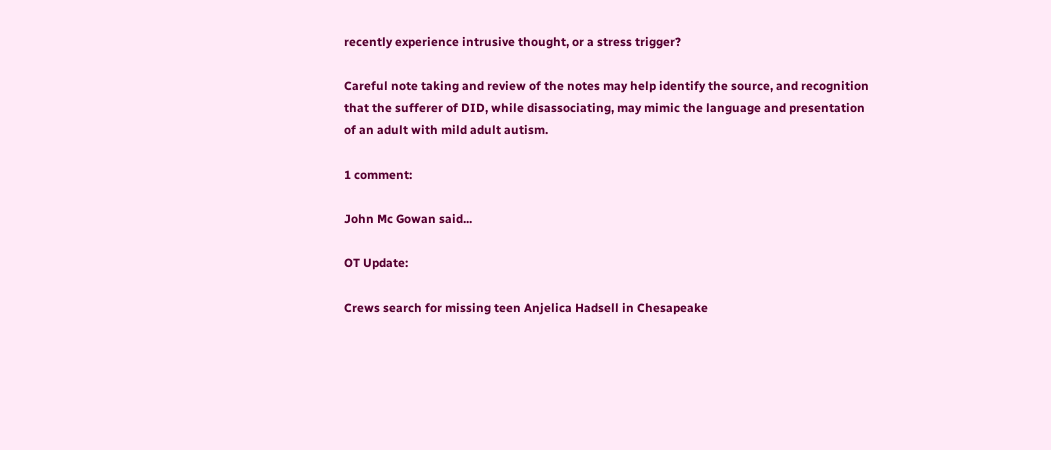recently experience intrusive thought, or a stress trigger?

Careful note taking and review of the notes may help identify the source, and recognition that the sufferer of DID, while disassociating, may mimic the language and presentation of an adult with mild adult autism.

1 comment:

John Mc Gowan said...

OT Update:

Crews search for missing teen Anjelica Hadsell in Chesapeake